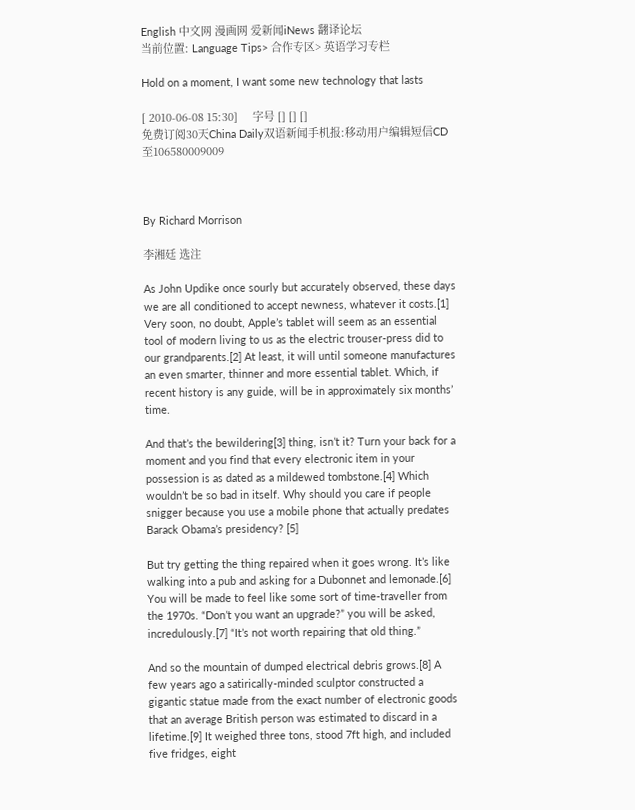English 中文网 漫画网 爱新闻iNews 翻译论坛
当前位置: Language Tips> 合作专区> 英语学习专栏

Hold on a moment, I want some new technology that lasts

[ 2010-06-08 15:30]     字号 [] [] []
免费订阅30天China Daily双语新闻手机报:移动用户编辑短信CD至106580009009



By Richard Morrison

李湘廷 选注

As John Updike once sourly but accurately observed, these days we are all conditioned to accept newness, whatever it costs.[1] Very soon, no doubt, Apple’s tablet will seem as an essential tool of modern living to us as the electric trouser-press did to our grandparents.[2] At least, it will until someone manufactures an even smarter, thinner and more essential tablet. Which, if recent history is any guide, will be in approximately six months’ time.

And that’s the bewildering[3] thing, isn’t it? Turn your back for a moment and you find that every electronic item in your possession is as dated as a mildewed tombstone.[4] Which wouldn’t be so bad in itself. Why should you care if people snigger because you use a mobile phone that actually predates Barack Obama’s presidency? [5]

But try getting the thing repaired when it goes wrong. It’s like walking into a pub and asking for a Dubonnet and lemonade.[6] You will be made to feel like some sort of time-traveller from the 1970s. “Don’t you want an upgrade?” you will be asked, incredulously.[7] “It’s not worth repairing that old thing.”

And so the mountain of dumped electrical debris grows.[8] A few years ago a satirically-minded sculptor constructed a gigantic statue made from the exact number of electronic goods that an average British person was estimated to discard in a lifetime.[9] It weighed three tons, stood 7ft high, and included five fridges, eight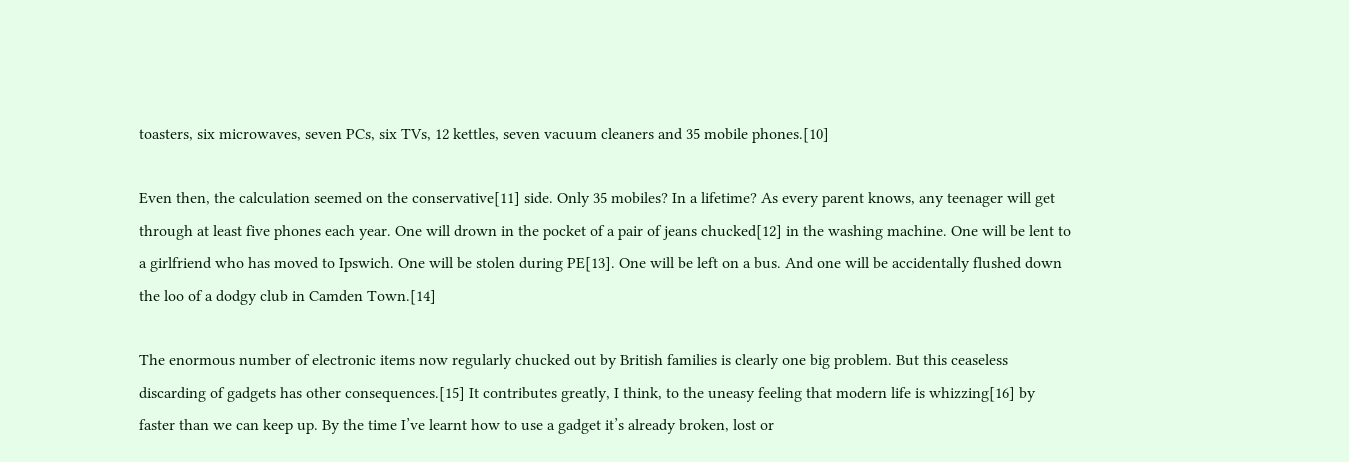toasters, six microwaves, seven PCs, six TVs, 12 kettles, seven vacuum cleaners and 35 mobile phones.[10]

Even then, the calculation seemed on the conservative[11] side. Only 35 mobiles? In a lifetime? As every parent knows, any teenager will get through at least five phones each year. One will drown in the pocket of a pair of jeans chucked[12] in the washing machine. One will be lent to a girlfriend who has moved to Ipswich. One will be stolen during PE[13]. One will be left on a bus. And one will be accidentally flushed down the loo of a dodgy club in Camden Town.[14]

The enormous number of electronic items now regularly chucked out by British families is clearly one big problem. But this ceaseless discarding of gadgets has other consequences.[15] It contributes greatly, I think, to the uneasy feeling that modern life is whizzing[16] by faster than we can keep up. By the time I’ve learnt how to use a gadget it’s already broken, lost or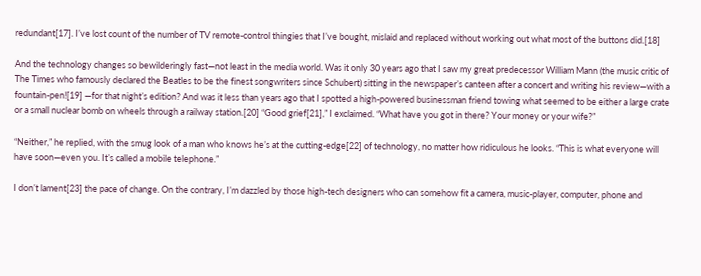redundant[17]. I’ve lost count of the number of TV remote-control thingies that I’ve bought, mislaid and replaced without working out what most of the buttons did.[18]

And the technology changes so bewilderingly fast—not least in the media world. Was it only 30 years ago that I saw my great predecessor William Mann (the music critic of The Times who famously declared the Beatles to be the finest songwriters since Schubert) sitting in the newspaper’s canteen after a concert and writing his review—with a fountain-pen![19] —for that night’s edition? And was it less than years ago that I spotted a high-powered businessman friend towing what seemed to be either a large crate or a small nuclear bomb on wheels through a railway station.[20] “Good grief[21],” I exclaimed. “What have you got in there? Your money or your wife?”

“Neither,” he replied, with the smug look of a man who knows he’s at the cutting-edge[22] of technology, no matter how ridiculous he looks. “This is what everyone will have soon—even you. It’s called a mobile telephone.”

I don’t lament[23] the pace of change. On the contrary, I’m dazzled by those high-tech designers who can somehow fit a camera, music-player, computer, phone and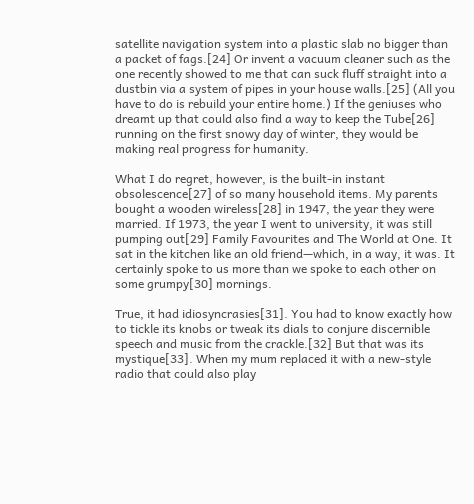satellite navigation system into a plastic slab no bigger than a packet of fags.[24] Or invent a vacuum cleaner such as the one recently showed to me that can suck fluff straight into a dustbin via a system of pipes in your house walls.[25] (All you have to do is rebuild your entire home.) If the geniuses who dreamt up that could also find a way to keep the Tube[26] running on the first snowy day of winter, they would be making real progress for humanity.

What I do regret, however, is the built-in instant obsolescence[27] of so many household items. My parents bought a wooden wireless[28] in 1947, the year they were married. If 1973, the year I went to university, it was still pumping out[29] Family Favourites and The World at One. It sat in the kitchen like an old friend—which, in a way, it was. It certainly spoke to us more than we spoke to each other on some grumpy[30] mornings.

True, it had idiosyncrasies[31]. You had to know exactly how to tickle its knobs or tweak its dials to conjure discernible speech and music from the crackle.[32] But that was its mystique[33]. When my mum replaced it with a new-style radio that could also play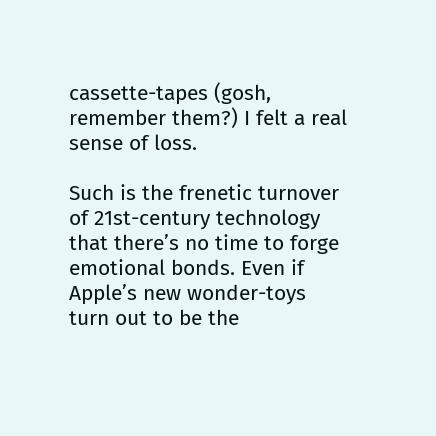cassette-tapes (gosh, remember them?) I felt a real sense of loss.

Such is the frenetic turnover of 21st-century technology that there’s no time to forge emotional bonds. Even if Apple’s new wonder-toys turn out to be the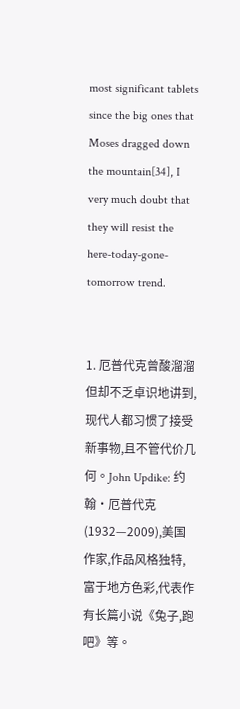most significant tablets since the big ones that Moses dragged down the mountain[34], I very much doubt that they will resist the here-today-gone-tomorrow trend.


1. 厄普代克曾酸溜溜但却不乏卓识地讲到,现代人都习惯了接受新事物,且不管代价几何。John Updike: 约翰•厄普代克(1932—2009),美国作家,作品风格独特,富于地方色彩,代表作有长篇小说《兔子,跑吧》等。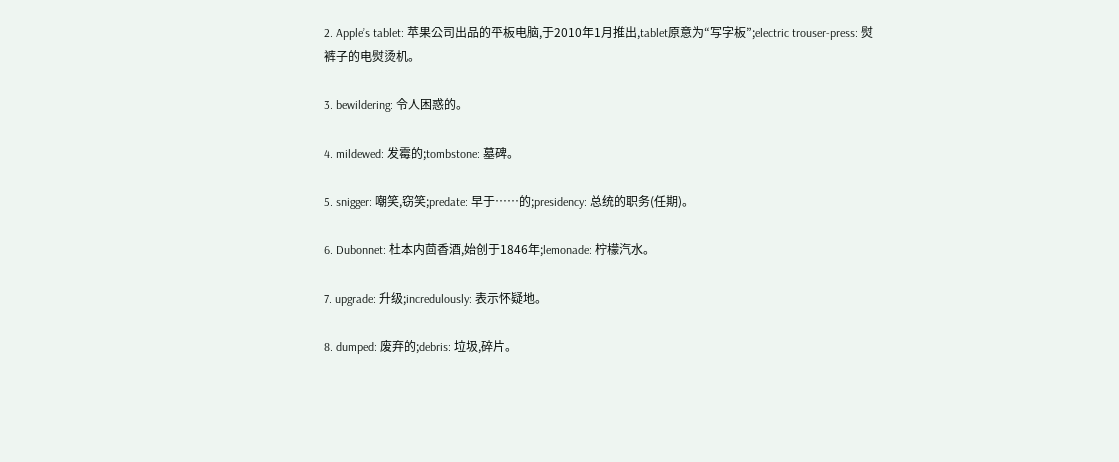2. Apple’s tablet: 苹果公司出品的平板电脑,于2010年1月推出,tablet原意为“写字板”;electric trouser-press: 熨裤子的电熨烫机。

3. bewildering: 令人困惑的。

4. mildewed: 发霉的;tombstone: 墓碑。

5. snigger: 嘲笑,窃笑;predate: 早于……的;presidency: 总统的职务(任期)。

6. Dubonnet: 杜本内茴香酒,始创于1846年;lemonade: 柠檬汽水。

7. upgrade: 升级;incredulously: 表示怀疑地。

8. dumped: 废弃的;debris: 垃圾,碎片。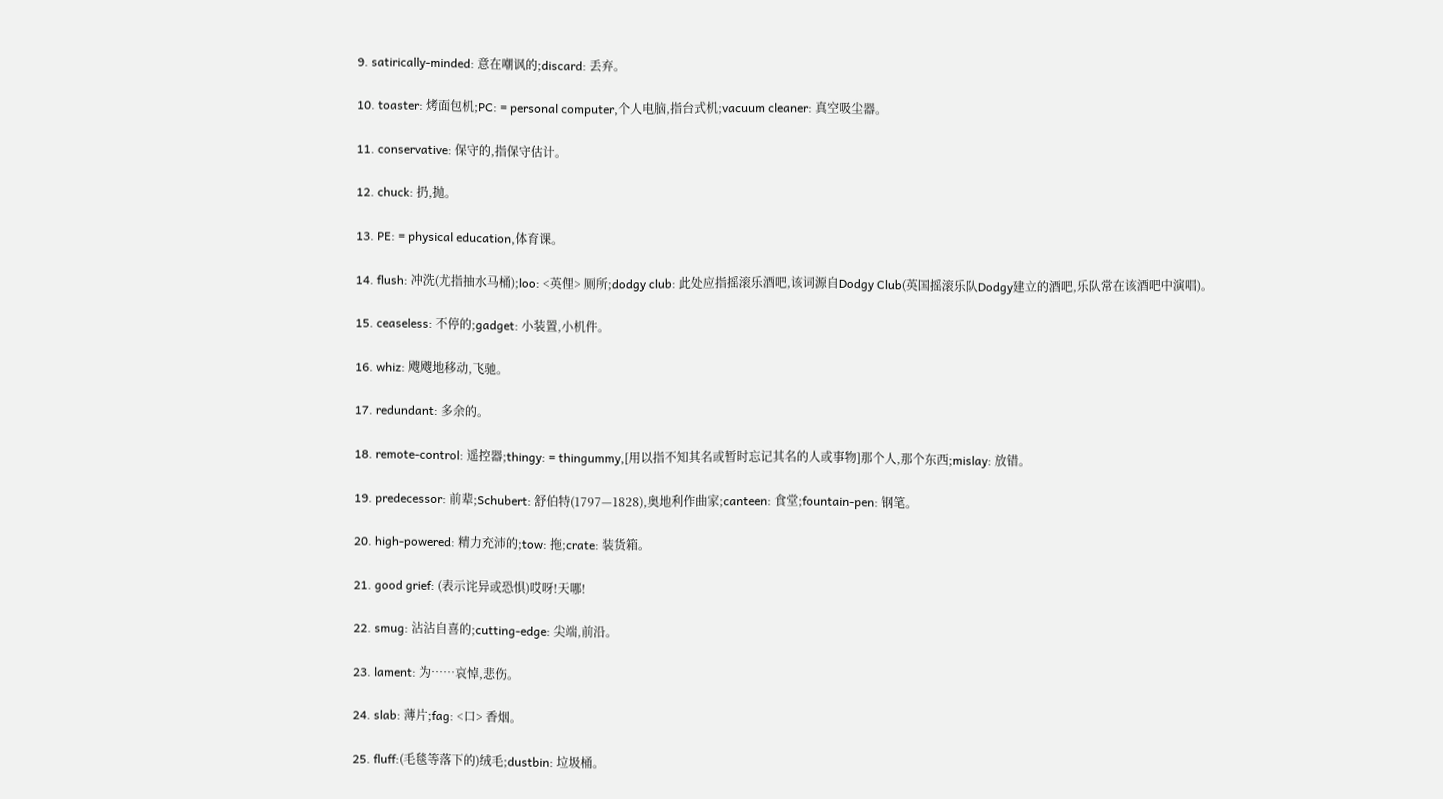9. satirically-minded: 意在嘲讽的;discard: 丢弃。

10. toaster: 烤面包机;PC: = personal computer,个人电脑,指台式机;vacuum cleaner: 真空吸尘器。

11. conservative: 保守的,指保守估计。

12. chuck: 扔,抛。

13. PE: = physical education,体育课。

14. flush: 冲洗(尤指抽水马桶);loo: <英俚> 厕所;dodgy club: 此处应指摇滚乐酒吧,该词源自Dodgy Club(英国摇滚乐队Dodgy建立的酒吧,乐队常在该酒吧中演唱)。

15. ceaseless: 不停的;gadget: 小装置,小机件。

16. whiz: 飕飕地移动,飞驰。

17. redundant: 多余的。

18. remote-control: 遥控器;thingy: = thingummy,[用以指不知其名或暂时忘记其名的人或事物]那个人,那个东西;mislay: 放错。

19. predecessor: 前辈;Schubert: 舒伯特(1797—1828),奥地利作曲家;canteen: 食堂;fountain-pen: 钢笔。

20. high-powered: 精力充沛的;tow: 拖;crate: 装货箱。

21. good grief: (表示诧异或恐惧)哎呀!天哪!

22. smug: 沾沾自喜的;cutting-edge: 尖端,前沿。

23. lament: 为……哀悼,悲伤。

24. slab: 薄片;fag: <口> 香烟。

25. fluff:(毛毯等落下的)绒毛;dustbin: 垃圾桶。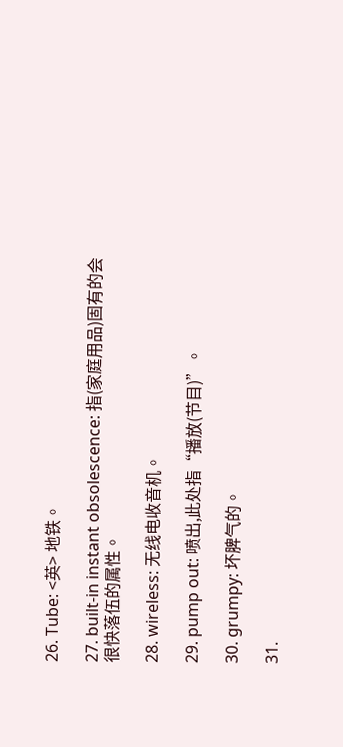26. Tube: <英> 地铁。

27. built-in instant obsolescence: 指(家庭用品)固有的会很快落伍的属性。

28. wireless: 无线电收音机。

29. pump out: 喷出,此处指“播放(节目)”。

30. grumpy: 坏脾气的。

31.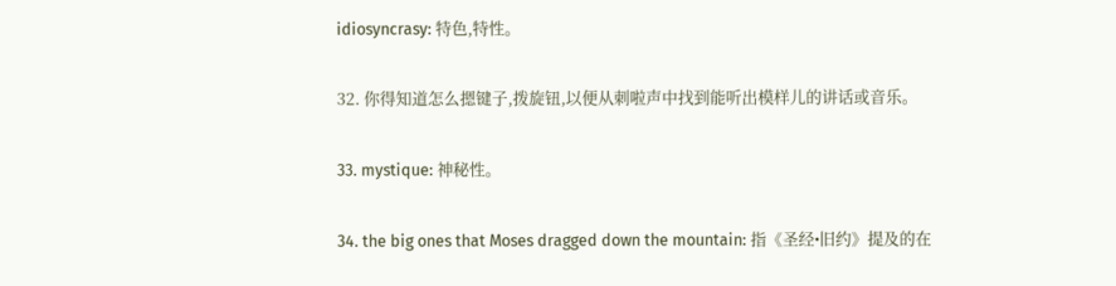idiosyncrasy: 特色,特性。

32. 你得知道怎么摁键子,拨旋钮,以便从刺啦声中找到能听出模样儿的讲话或音乐。

33. mystique: 神秘性。

34. the big ones that Moses dragged down the mountain: 指《圣经•旧约》提及的在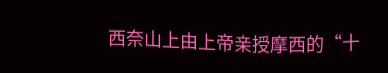西奈山上由上帝亲授摩西的“十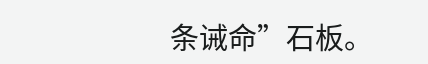条诫命”石板。